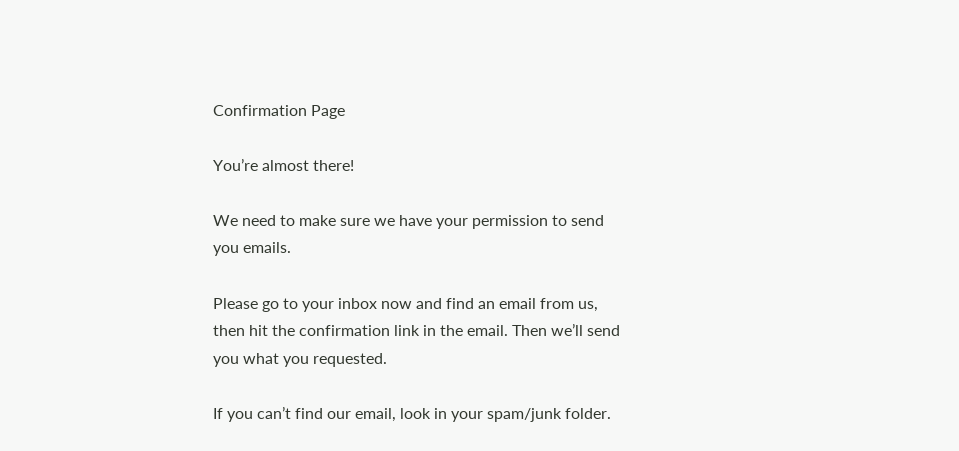Confirmation Page

You’re almost there!

We need to make sure we have your permission to send you emails.

Please go to your inbox now and find an email from us, then hit the confirmation link in the email. Then we’ll send you what you requested.

If you can’t find our email, look in your spam/junk folder.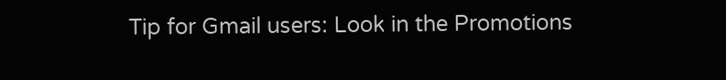Tip for Gmail users: Look in the Promotions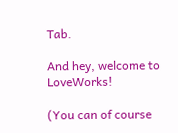Tab.

And hey, welcome to LoveWorks!

(You can of course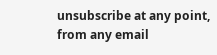unsubscribe at any point, from any email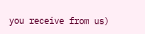you receive from us)